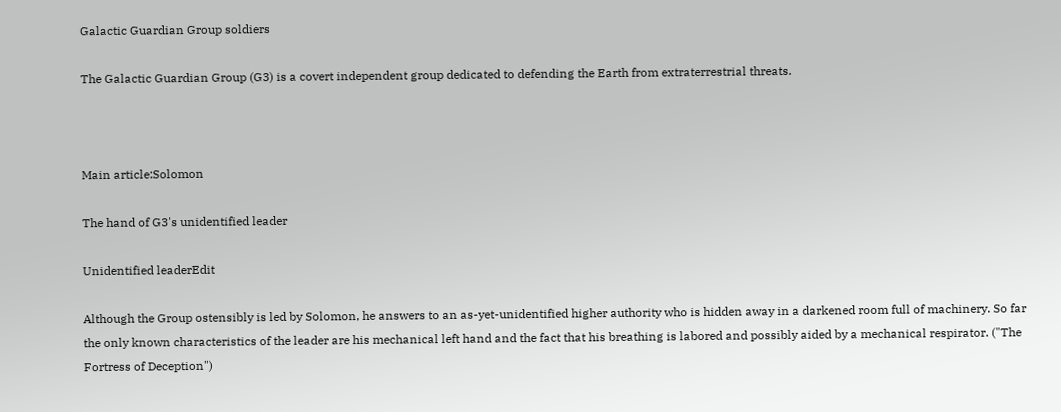Galactic Guardian Group soldiers

The Galactic Guardian Group (G3) is a covert independent group dedicated to defending the Earth from extraterrestrial threats.



Main article:Solomon

The hand of G3's unidentified leader

Unidentified leaderEdit

Although the Group ostensibly is led by Solomon, he answers to an as-yet-unidentified higher authority who is hidden away in a darkened room full of machinery. So far the only known characteristics of the leader are his mechanical left hand and the fact that his breathing is labored and possibly aided by a mechanical respirator. ("The Fortress of Deception")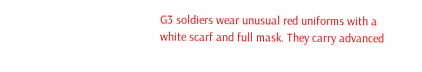G3 soldiers wear unusual red uniforms with a white scarf and full mask. They carry advanced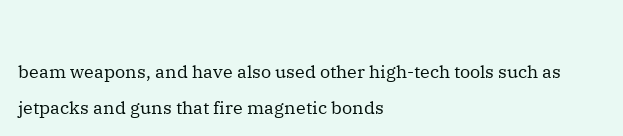beam weapons, and have also used other high-tech tools such as jetpacks and guns that fire magnetic bonds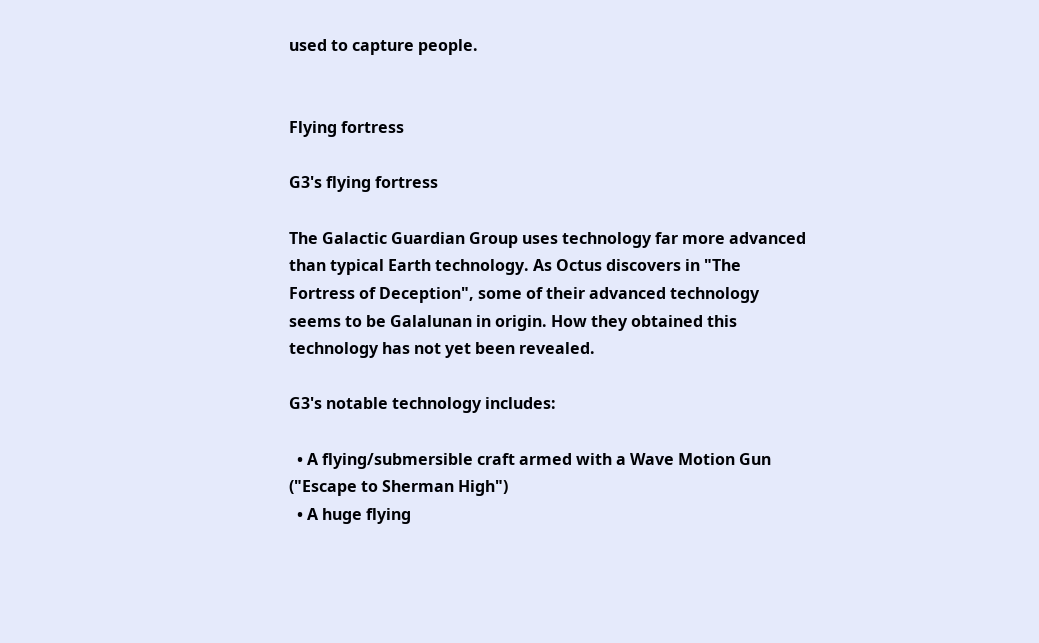used to capture people.


Flying fortress

G3's flying fortress

The Galactic Guardian Group uses technology far more advanced than typical Earth technology. As Octus discovers in "The Fortress of Deception", some of their advanced technology seems to be Galalunan in origin. How they obtained this technology has not yet been revealed.

G3's notable technology includes:

  • A flying/submersible craft armed with a Wave Motion Gun ("Escape to Sherman High")
  • A huge flying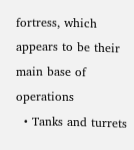fortress, which appears to be their main base of operations
  • Tanks and turrets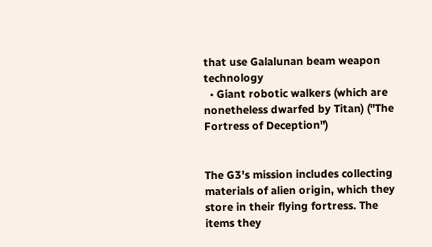that use Galalunan beam weapon technology
  • Giant robotic walkers (which are nonetheless dwarfed by Titan) ("The Fortress of Deception")


The G3's mission includes collecting materials of alien origin, which they store in their flying fortress. The items they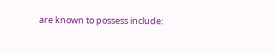are known to possess include: